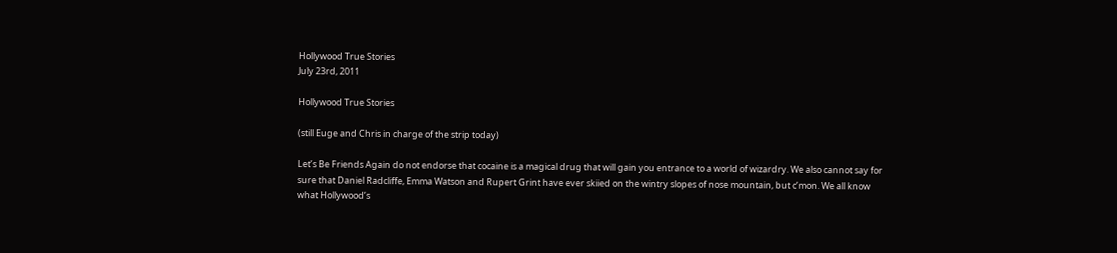Hollywood True Stories
July 23rd, 2011

Hollywood True Stories

(still Euge and Chris in charge of the strip today)

Let’s Be Friends Again do not endorse that cocaine is a magical drug that will gain you entrance to a world of wizardry. We also cannot say for sure that Daniel Radcliffe, Emma Watson and Rupert Grint have ever skiied on the wintry slopes of nose mountain, but c’mon. We all know what Hollywood’s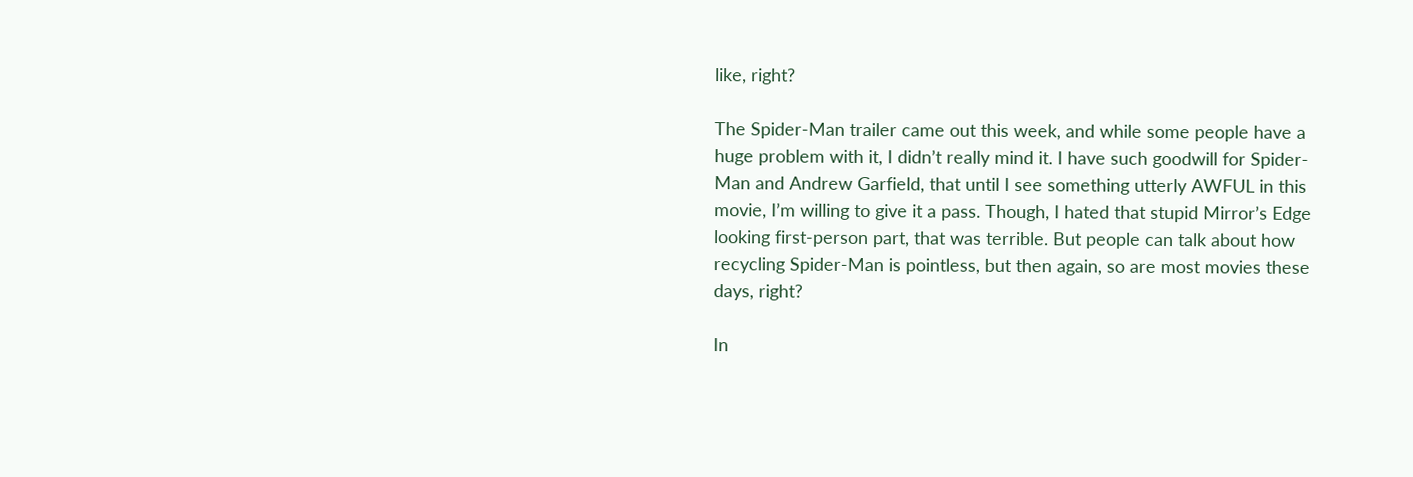like, right?

The Spider-Man trailer came out this week, and while some people have a huge problem with it, I didn’t really mind it. I have such goodwill for Spider-Man and Andrew Garfield, that until I see something utterly AWFUL in this movie, I’m willing to give it a pass. Though, I hated that stupid Mirror’s Edge looking first-person part, that was terrible. But people can talk about how recycling Spider-Man is pointless, but then again, so are most movies these days, right?

In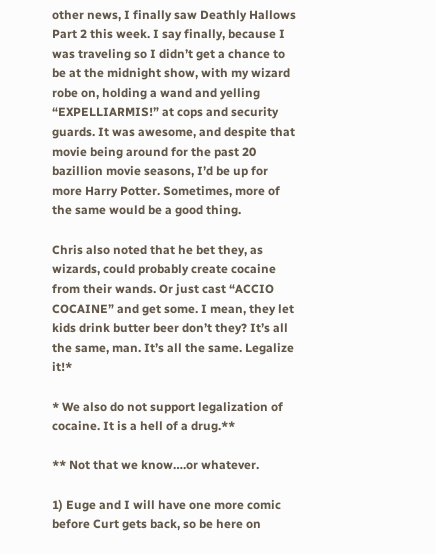other news, I finally saw Deathly Hallows Part 2 this week. I say finally, because I was traveling so I didn’t get a chance to be at the midnight show, with my wizard robe on, holding a wand and yelling “EXPELLIARMIS!” at cops and security guards. It was awesome, and despite that movie being around for the past 20 bazillion movie seasons, I’d be up for more Harry Potter. Sometimes, more of the same would be a good thing.

Chris also noted that he bet they, as wizards, could probably create cocaine from their wands. Or just cast “ACCIO COCAINE” and get some. I mean, they let kids drink butter beer don’t they? It’s all the same, man. It’s all the same. Legalize it!*

* We also do not support legalization of cocaine. It is a hell of a drug.**

** Not that we know….or whatever.

1) Euge and I will have one more comic before Curt gets back, so be here on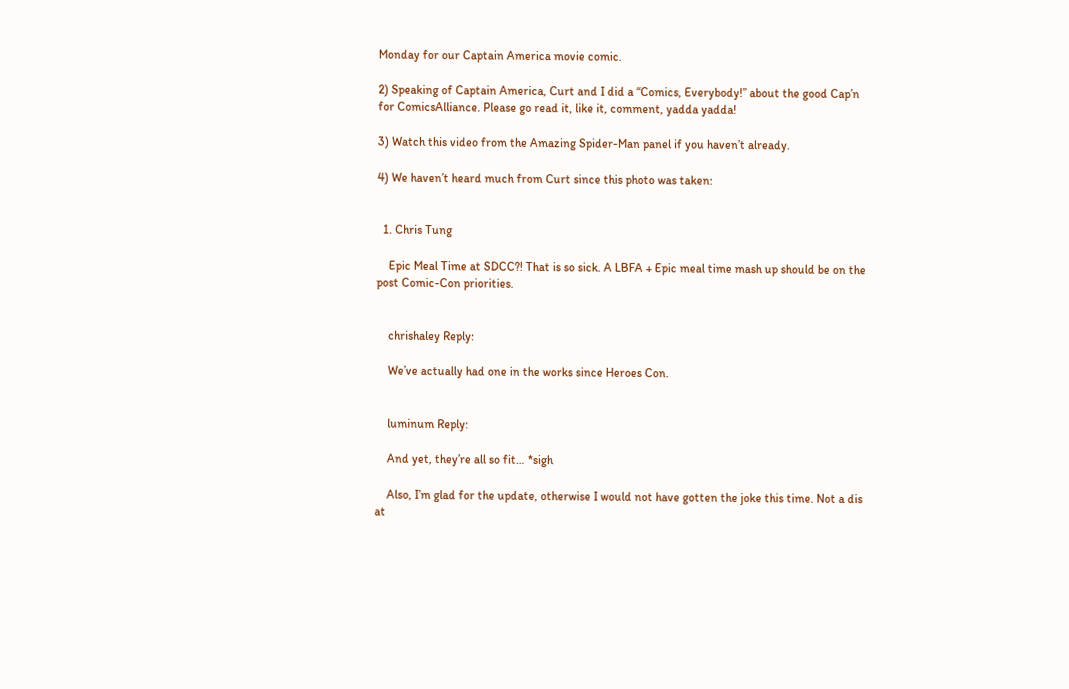Monday for our Captain America movie comic.

2) Speaking of Captain America, Curt and I did a “Comics, Everybody!” about the good Cap’n for ComicsAlliance. Please go read it, like it, comment, yadda yadda!

3) Watch this video from the Amazing Spider-Man panel if you haven’t already.

4) We haven’t heard much from Curt since this photo was taken:


  1. Chris Tung

    Epic Meal Time at SDCC?! That is so sick. A LBFA + Epic meal time mash up should be on the post Comic-Con priorities.


    chrishaley Reply:

    We’ve actually had one in the works since Heroes Con.


    luminum Reply:

    And yet, they’re all so fit… *sigh

    Also, I’m glad for the update, otherwise I would not have gotten the joke this time. Not a dis at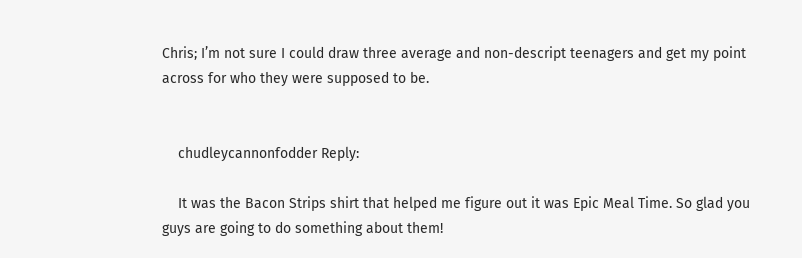Chris; I’m not sure I could draw three average and non-descript teenagers and get my point across for who they were supposed to be.


    chudleycannonfodder Reply:

    It was the Bacon Strips shirt that helped me figure out it was Epic Meal Time. So glad you guys are going to do something about them!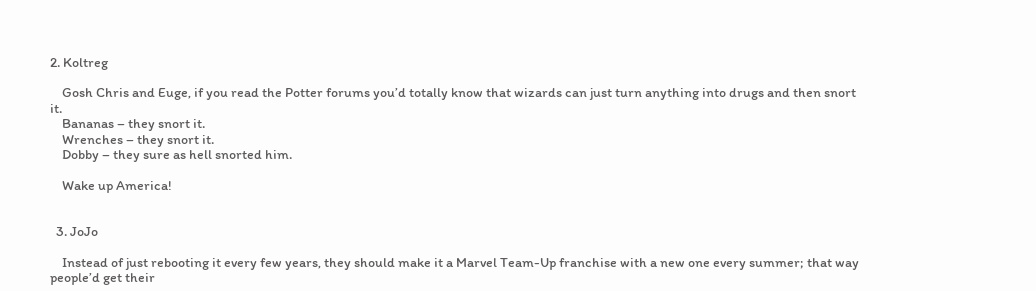2. Koltreg

    Gosh Chris and Euge, if you read the Potter forums you’d totally know that wizards can just turn anything into drugs and then snort it.
    Bananas – they snort it.
    Wrenches – they snort it.
    Dobby – they sure as hell snorted him.

    Wake up America!


  3. JoJo

    Instead of just rebooting it every few years, they should make it a Marvel Team-Up franchise with a new one every summer; that way people’d get their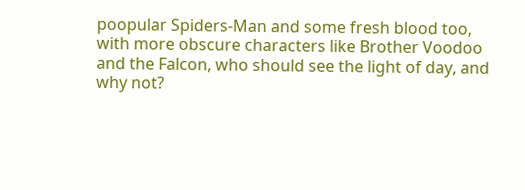poopular Spiders-Man and some fresh blood too, with more obscure characters like Brother Voodoo and the Falcon, who should see the light of day, and why not?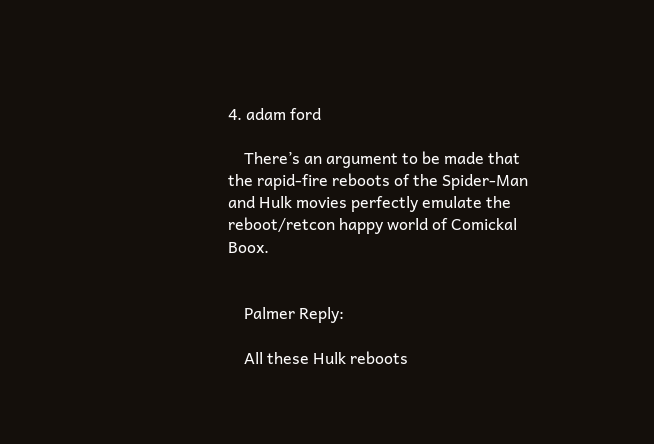4. adam ford

    There’s an argument to be made that the rapid-fire reboots of the Spider-Man and Hulk movies perfectly emulate the reboot/retcon happy world of Comickal Boox.


    Palmer Reply:

    All these Hulk reboots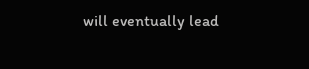will eventually lead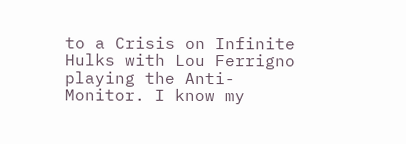to a Crisis on Infinite Hulks with Lou Ferrigno playing the Anti-Monitor. I know my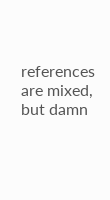references are mixed, but damn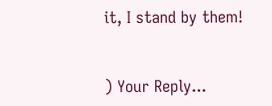it, I stand by them!


) Your Reply...